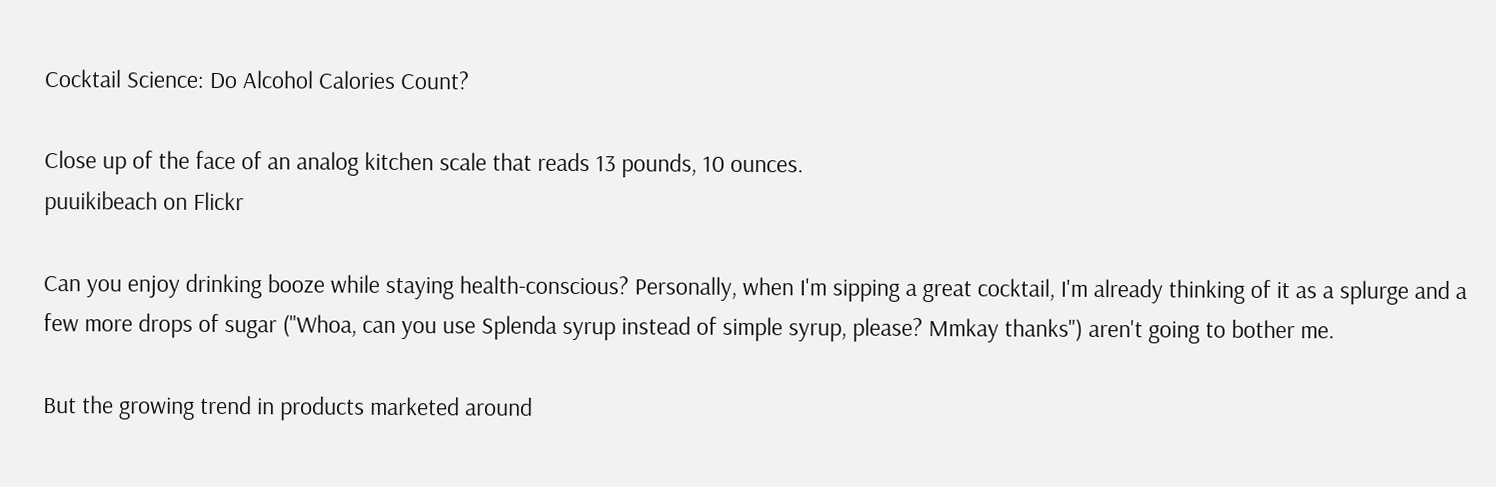Cocktail Science: Do Alcohol Calories Count?

Close up of the face of an analog kitchen scale that reads 13 pounds, 10 ounces.
puuikibeach on Flickr

Can you enjoy drinking booze while staying health-conscious? Personally, when I'm sipping a great cocktail, I'm already thinking of it as a splurge and a few more drops of sugar ("Whoa, can you use Splenda syrup instead of simple syrup, please? Mmkay thanks") aren't going to bother me.

But the growing trend in products marketed around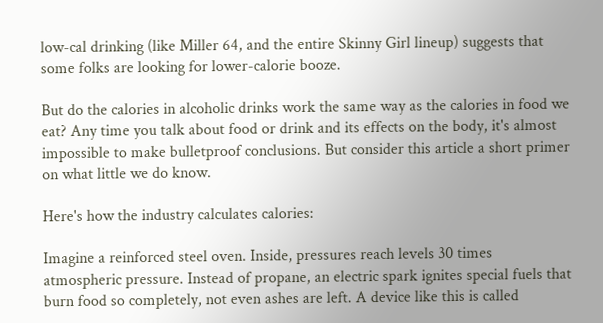low-cal drinking (like Miller 64, and the entire Skinny Girl lineup) suggests that some folks are looking for lower-calorie booze.

But do the calories in alcoholic drinks work the same way as the calories in food we eat? Any time you talk about food or drink and its effects on the body, it's almost impossible to make bulletproof conclusions. But consider this article a short primer on what little we do know.

Here's how the industry calculates calories:

Imagine a reinforced steel oven. Inside, pressures reach levels 30 times atmospheric pressure. Instead of propane, an electric spark ignites special fuels that burn food so completely, not even ashes are left. A device like this is called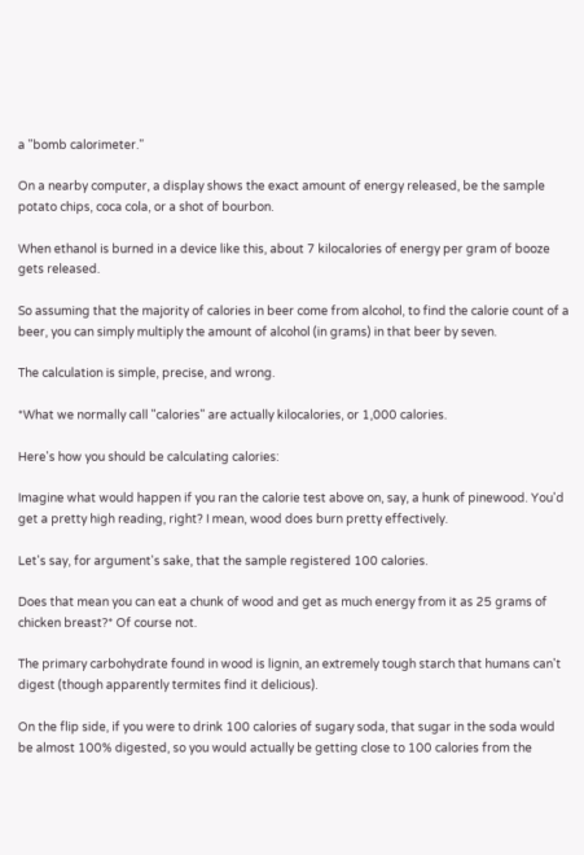a "bomb calorimeter."

On a nearby computer, a display shows the exact amount of energy released, be the sample potato chips, coca cola, or a shot of bourbon.

When ethanol is burned in a device like this, about 7 kilocalories of energy per gram of booze gets released.

So assuming that the majority of calories in beer come from alcohol, to find the calorie count of a beer, you can simply multiply the amount of alcohol (in grams) in that beer by seven.

The calculation is simple, precise, and wrong.

*What we normally call "calories" are actually kilocalories, or 1,000 calories.

Here's how you should be calculating calories:

Imagine what would happen if you ran the calorie test above on, say, a hunk of pinewood. You'd get a pretty high reading, right? I mean, wood does burn pretty effectively.

Let's say, for argument's sake, that the sample registered 100 calories.

Does that mean you can eat a chunk of wood and get as much energy from it as 25 grams of chicken breast?* Of course not.

The primary carbohydrate found in wood is lignin, an extremely tough starch that humans can't digest (though apparently termites find it delicious).

On the flip side, if you were to drink 100 calories of sugary soda, that sugar in the soda would be almost 100% digested, so you would actually be getting close to 100 calories from the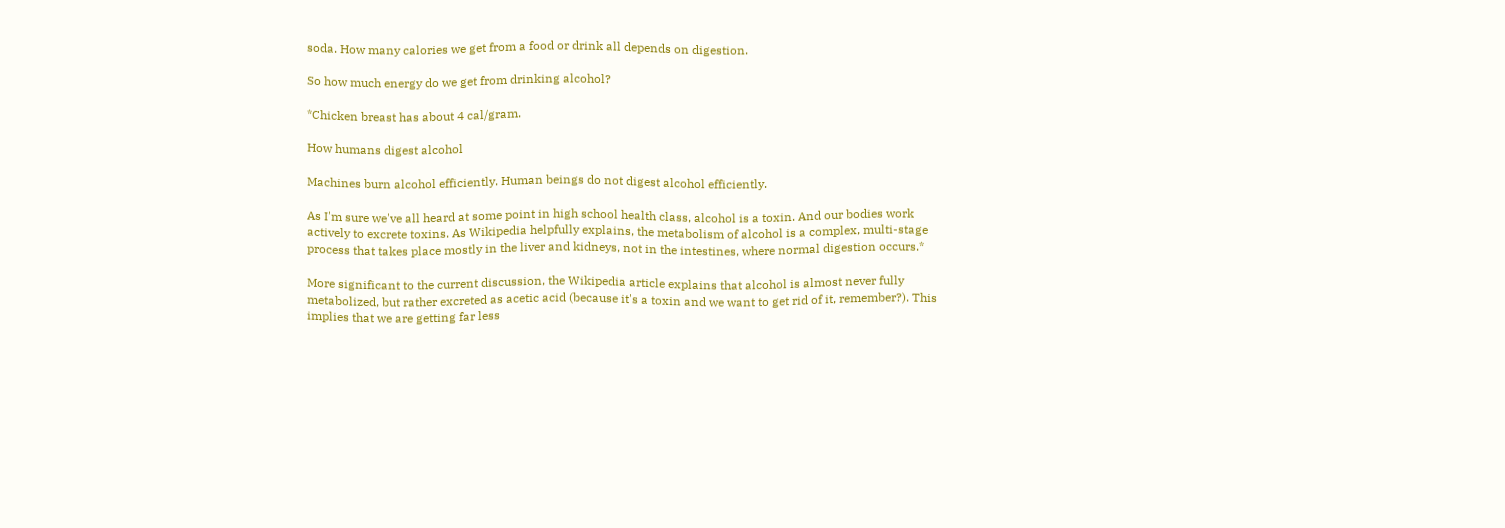soda. How many calories we get from a food or drink all depends on digestion.

So how much energy do we get from drinking alcohol?

*Chicken breast has about 4 cal/gram.

How humans digest alcohol

Machines burn alcohol efficiently. Human beings do not digest alcohol efficiently.

As I'm sure we've all heard at some point in high school health class, alcohol is a toxin. And our bodies work actively to excrete toxins. As Wikipedia helpfully explains, the metabolism of alcohol is a complex, multi-stage process that takes place mostly in the liver and kidneys, not in the intestines, where normal digestion occurs.*

More significant to the current discussion, the Wikipedia article explains that alcohol is almost never fully metabolized, but rather excreted as acetic acid (because it's a toxin and we want to get rid of it, remember?). This implies that we are getting far less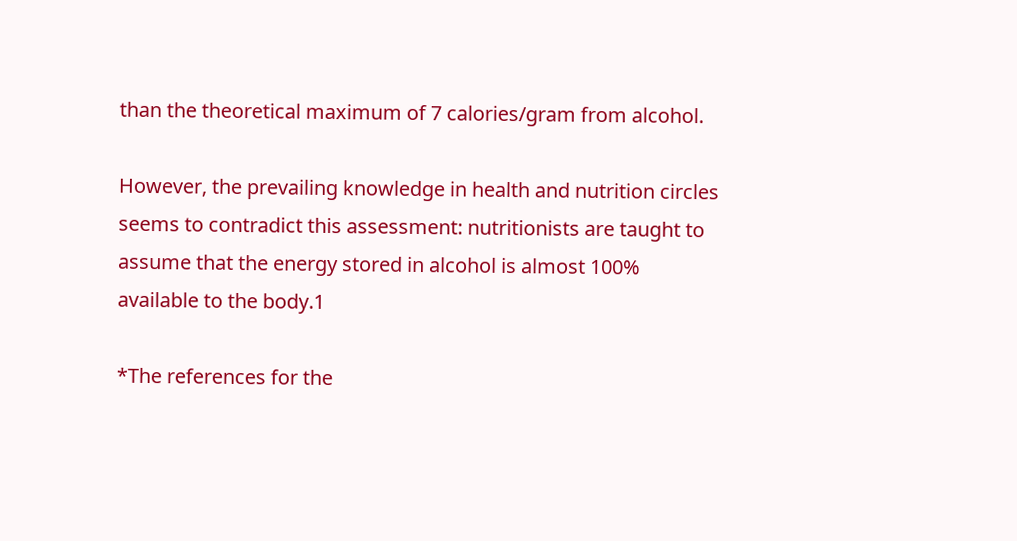than the theoretical maximum of 7 calories/gram from alcohol.

However, the prevailing knowledge in health and nutrition circles seems to contradict this assessment: nutritionists are taught to assume that the energy stored in alcohol is almost 100% available to the body.1

*The references for the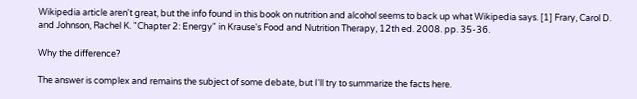Wikipedia article aren't great, but the info found in this book on nutrition and alcohol seems to back up what Wikipedia says. [1] Frary, Carol D. and Johnson, Rachel K. "Chapter 2: Energy" in Krause's Food and Nutrition Therapy, 12th ed. 2008. pp. 35-36.

Why the difference?

The answer is complex and remains the subject of some debate, but I'll try to summarize the facts here.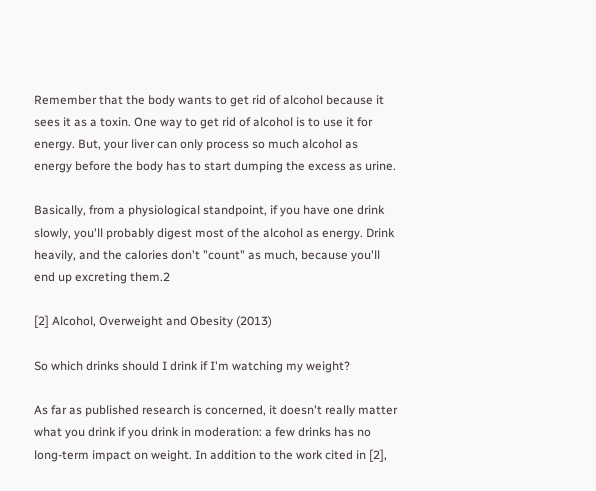Remember that the body wants to get rid of alcohol because it sees it as a toxin. One way to get rid of alcohol is to use it for energy. But, your liver can only process so much alcohol as energy before the body has to start dumping the excess as urine.

Basically, from a physiological standpoint, if you have one drink slowly, you'll probably digest most of the alcohol as energy. Drink heavily, and the calories don't "count" as much, because you'll end up excreting them.2

[2] Alcohol, Overweight and Obesity (2013)

So which drinks should I drink if I'm watching my weight?

As far as published research is concerned, it doesn't really matter what you drink if you drink in moderation: a few drinks has no long-term impact on weight. In addition to the work cited in [2],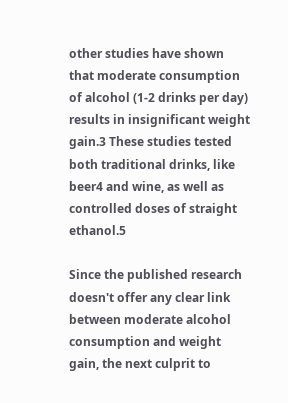other studies have shown that moderate consumption of alcohol (1-2 drinks per day) results in insignificant weight gain.3 These studies tested both traditional drinks, like beer4 and wine, as well as controlled doses of straight ethanol.5

Since the published research doesn't offer any clear link between moderate alcohol consumption and weight gain, the next culprit to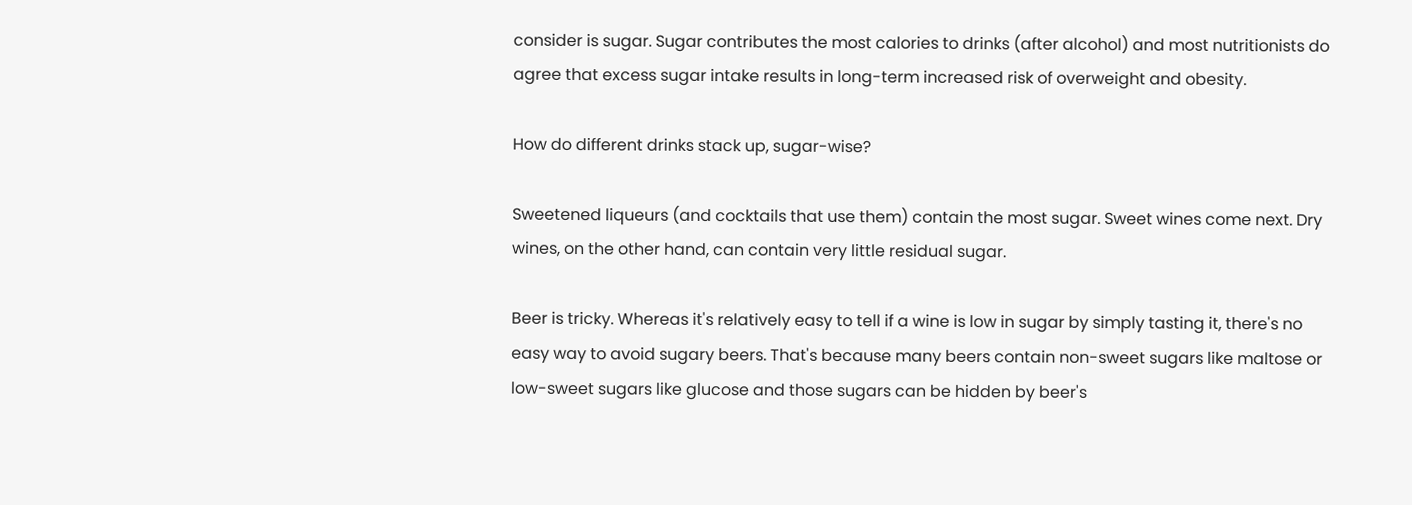consider is sugar. Sugar contributes the most calories to drinks (after alcohol) and most nutritionists do agree that excess sugar intake results in long-term increased risk of overweight and obesity.

How do different drinks stack up, sugar-wise?

Sweetened liqueurs (and cocktails that use them) contain the most sugar. Sweet wines come next. Dry wines, on the other hand, can contain very little residual sugar.

Beer is tricky. Whereas it's relatively easy to tell if a wine is low in sugar by simply tasting it, there's no easy way to avoid sugary beers. That's because many beers contain non-sweet sugars like maltose or low-sweet sugars like glucose and those sugars can be hidden by beer's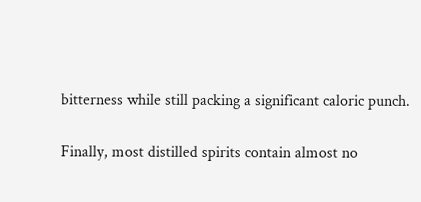bitterness while still packing a significant caloric punch.

Finally, most distilled spirits contain almost no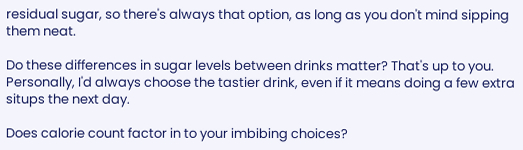residual sugar, so there's always that option, as long as you don't mind sipping them neat.

Do these differences in sugar levels between drinks matter? That's up to you. Personally, I'd always choose the tastier drink, even if it means doing a few extra situps the next day.

Does calorie count factor in to your imbibing choices?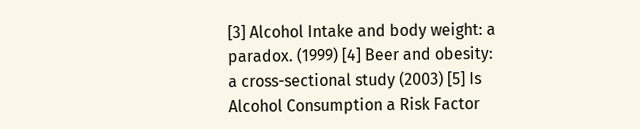[3] Alcohol Intake and body weight: a paradox. (1999) [4] Beer and obesity: a cross-sectional study (2003) [5] Is Alcohol Consumption a Risk Factor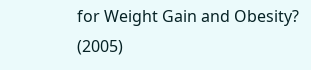for Weight Gain and Obesity? (2005)